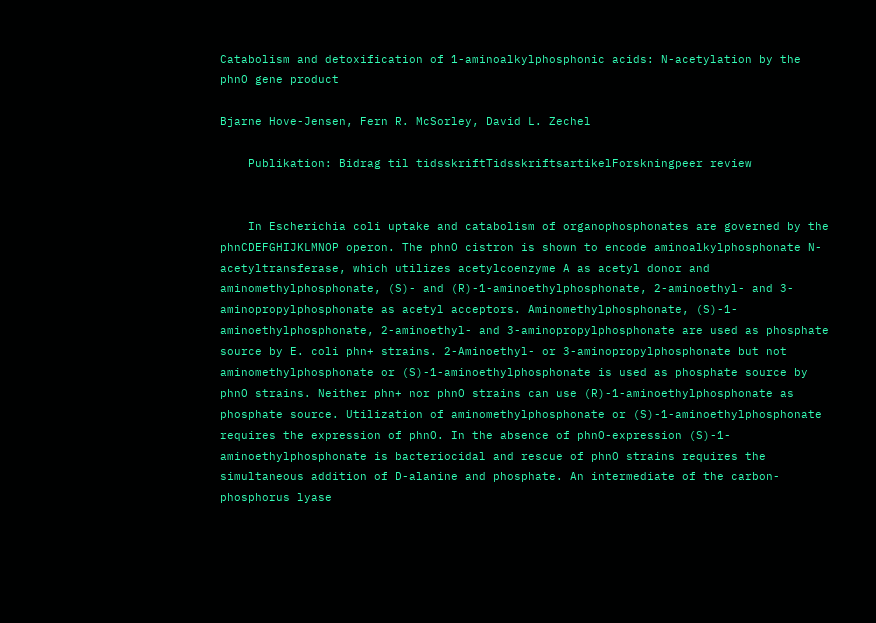Catabolism and detoxification of 1-aminoalkylphosphonic acids: N-acetylation by the phnO gene product

Bjarne Hove-Jensen, Fern R. McSorley, David L. Zechel

    Publikation: Bidrag til tidsskriftTidsskriftsartikelForskningpeer review


    In Escherichia coli uptake and catabolism of organophosphonates are governed by the phnCDEFGHIJKLMNOP operon. The phnO cistron is shown to encode aminoalkylphosphonate N-acetyltransferase, which utilizes acetylcoenzyme A as acetyl donor and aminomethylphosphonate, (S)- and (R)-1-aminoethylphosphonate, 2-aminoethyl- and 3-aminopropylphosphonate as acetyl acceptors. Aminomethylphosphonate, (S)-1-aminoethylphosphonate, 2-aminoethyl- and 3-aminopropylphosphonate are used as phosphate source by E. coli phn+ strains. 2-Aminoethyl- or 3-aminopropylphosphonate but not aminomethylphosphonate or (S)-1-aminoethylphosphonate is used as phosphate source by phnO strains. Neither phn+ nor phnO strains can use (R)-1-aminoethylphosphonate as phosphate source. Utilization of aminomethylphosphonate or (S)-1-aminoethylphosphonate requires the expression of phnO. In the absence of phnO-expression (S)-1-aminoethylphosphonate is bacteriocidal and rescue of phnO strains requires the simultaneous addition of D-alanine and phosphate. An intermediate of the carbon-phosphorus lyase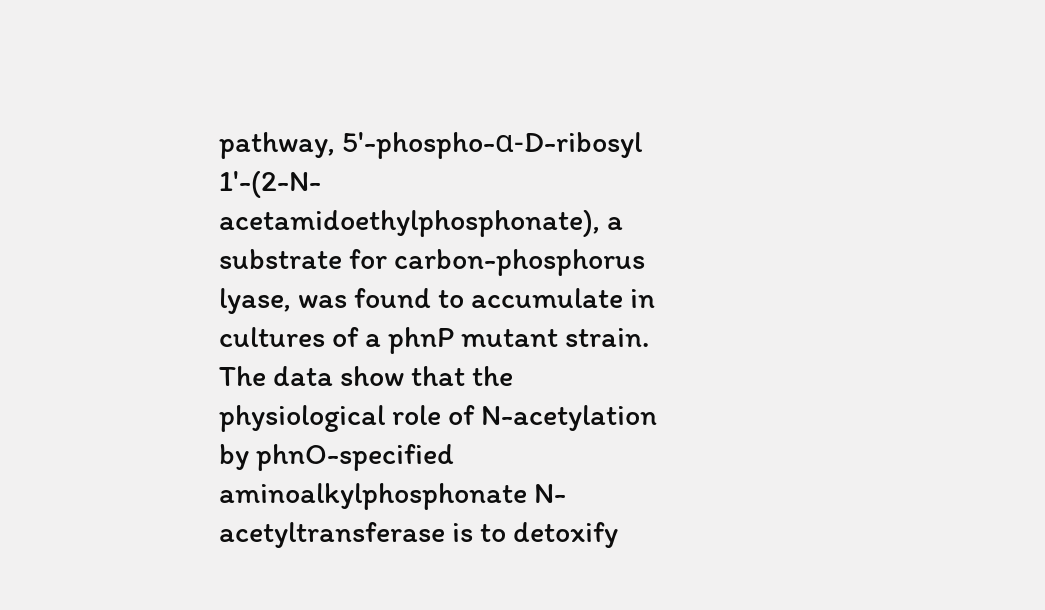pathway, 5'-phospho-α-D-ribosyl 1'-(2-N-acetamidoethylphosphonate), a substrate for carbon-phosphorus lyase, was found to accumulate in cultures of a phnP mutant strain. The data show that the physiological role of N-acetylation by phnO-specified aminoalkylphosphonate N-acetyltransferase is to detoxify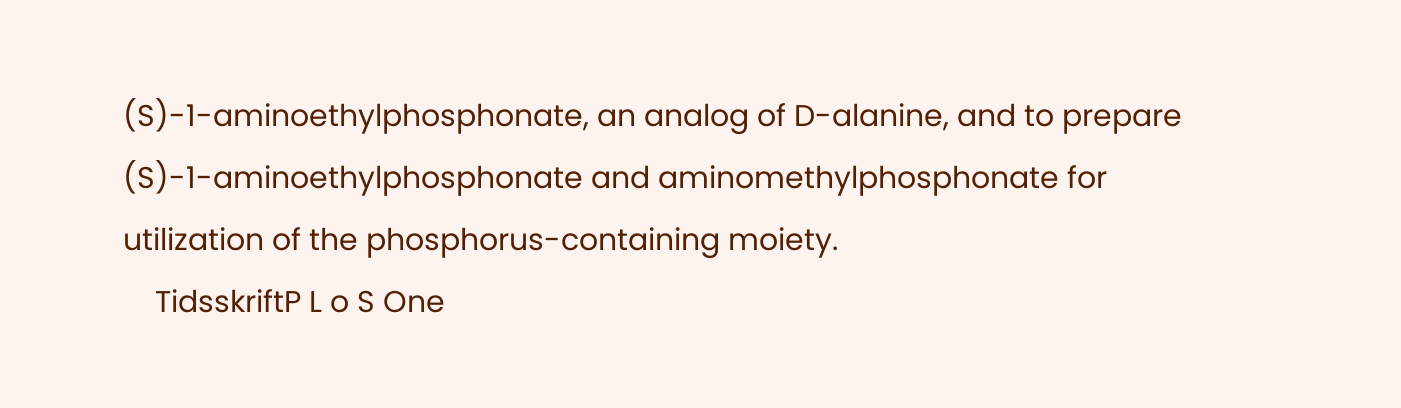(S)-1-aminoethylphosphonate, an analog of D-alanine, and to prepare (S)-1-aminoethylphosphonate and aminomethylphosphonate for utilization of the phosphorus-containing moiety.
    TidsskriftP L o S One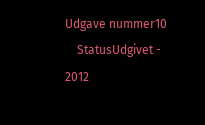Udgave nummer10
    StatusUdgivet - 2012